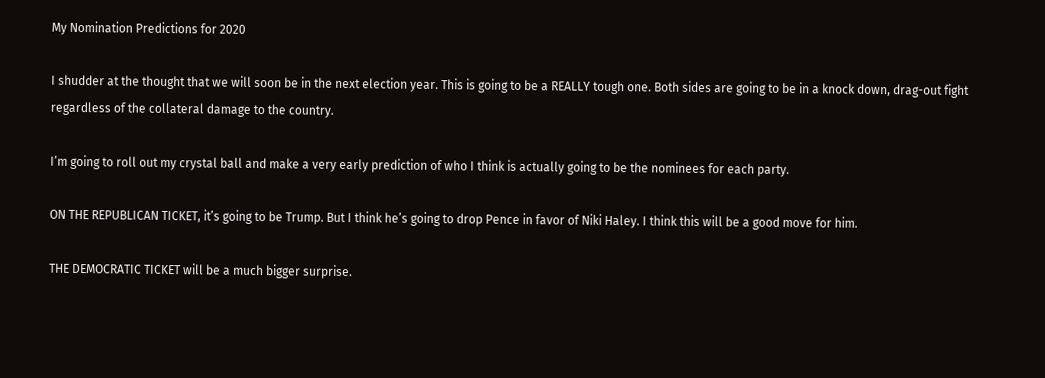My Nomination Predictions for 2020

I shudder at the thought that we will soon be in the next election year. This is going to be a REALLY tough one. Both sides are going to be in a knock down, drag-out fight regardless of the collateral damage to the country.

I’m going to roll out my crystal ball and make a very early prediction of who I think is actually going to be the nominees for each party.

ON THE REPUBLICAN TICKET, it’s going to be Trump. But I think he’s going to drop Pence in favor of Niki Haley. I think this will be a good move for him.

THE DEMOCRATIC TICKET will be a much bigger surprise.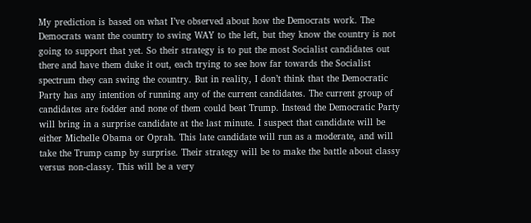My prediction is based on what I’ve observed about how the Democrats work. The Democrats want the country to swing WAY to the left, but they know the country is not going to support that yet. So their strategy is to put the most Socialist candidates out there and have them duke it out, each trying to see how far towards the Socialist spectrum they can swing the country. But in reality, I don’t think that the Democratic Party has any intention of running any of the current candidates. The current group of candidates are fodder and none of them could beat Trump. Instead the Democratic Party will bring in a surprise candidate at the last minute. I suspect that candidate will be either Michelle Obama or Oprah. This late candidate will run as a moderate, and will take the Trump camp by surprise. Their strategy will be to make the battle about classy versus non-classy. This will be a very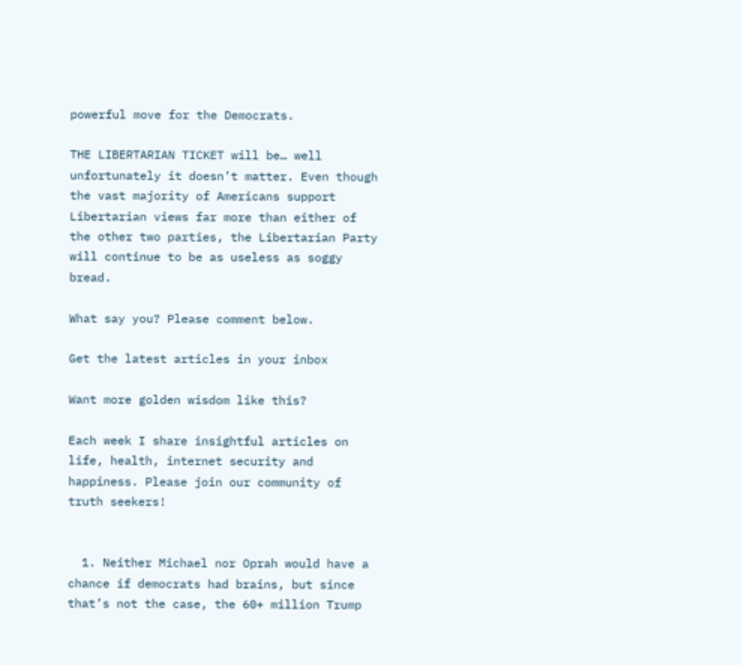powerful move for the Democrats.

THE LIBERTARIAN TICKET will be… well unfortunately it doesn’t matter. Even though the vast majority of Americans support Libertarian views far more than either of the other two parties, the Libertarian Party will continue to be as useless as soggy bread.

What say you? Please comment below.

Get the latest articles in your inbox

Want more golden wisdom like this?

Each week I share insightful articles on life, health, internet security and happiness. Please join our community of truth seekers!


  1. Neither Michael nor Oprah would have a chance if democrats had brains, but since that’s not the case, the 60+ million Trump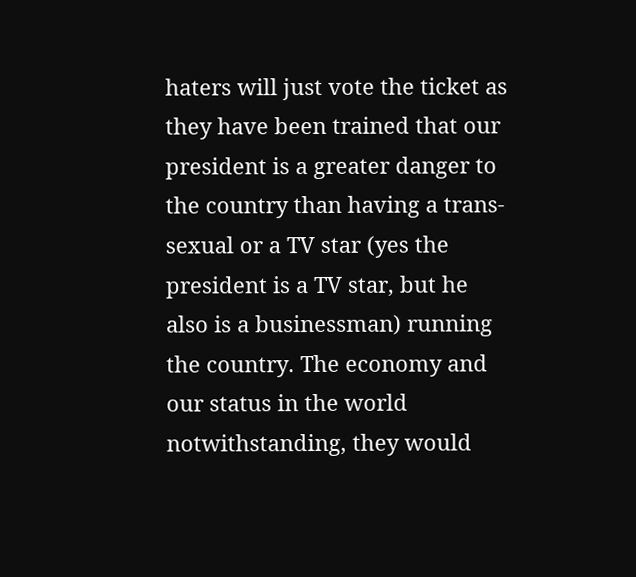haters will just vote the ticket as they have been trained that our president is a greater danger to the country than having a trans-sexual or a TV star (yes the president is a TV star, but he also is a businessman) running the country. The economy and our status in the world notwithstanding, they would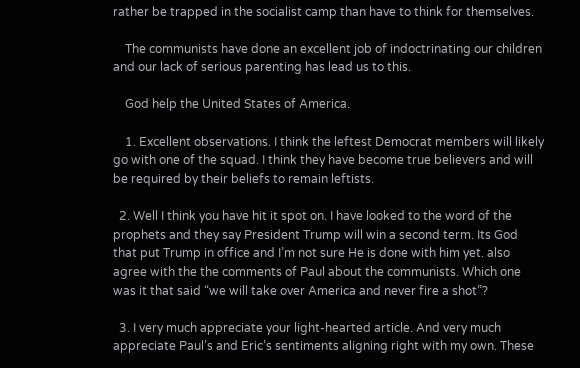rather be trapped in the socialist camp than have to think for themselves.

    The communists have done an excellent job of indoctrinating our children and our lack of serious parenting has lead us to this.

    God help the United States of America.

    1. Excellent observations. I think the leftest Democrat members will likely go with one of the squad. I think they have become true believers and will be required by their beliefs to remain leftists.

  2. Well I think you have hit it spot on. I have looked to the word of the prophets and they say President Trump will win a second term. Its God that put Trump in office and I’m not sure He is done with him yet. also agree with the the comments of Paul about the communists. Which one was it that said “we will take over America and never fire a shot”?

  3. I very much appreciate your light-hearted article. And very much appreciate Paul’s and Eric’s sentiments aligning right with my own. These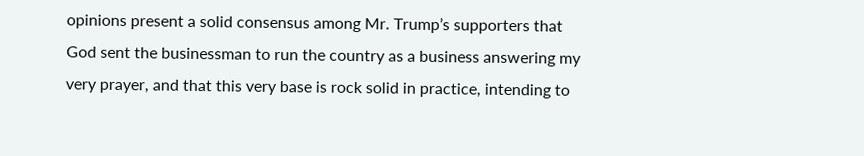opinions present a solid consensus among Mr. Trump’s supporters that God sent the businessman to run the country as a business answering my very prayer, and that this very base is rock solid in practice, intending to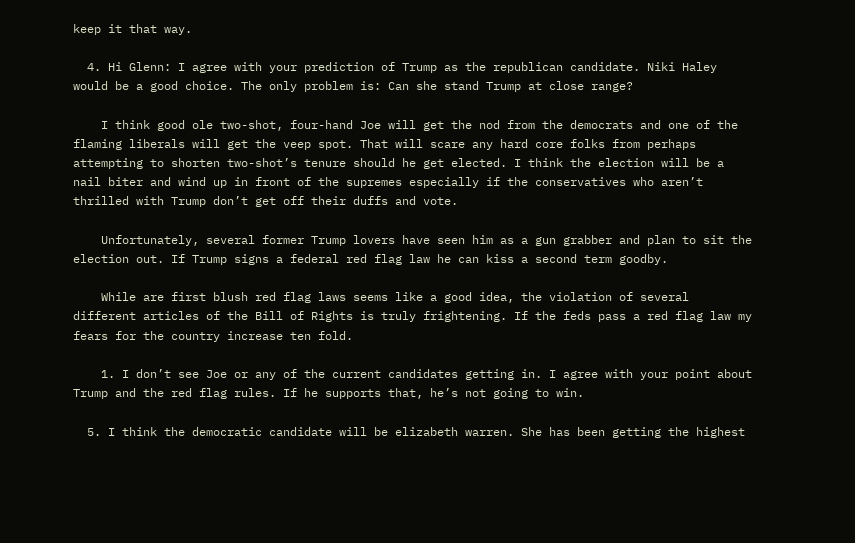keep it that way.

  4. Hi Glenn: I agree with your prediction of Trump as the republican candidate. Niki Haley would be a good choice. The only problem is: Can she stand Trump at close range?

    I think good ole two-shot, four-hand Joe will get the nod from the democrats and one of the flaming liberals will get the veep spot. That will scare any hard core folks from perhaps attempting to shorten two-shot’s tenure should he get elected. I think the election will be a nail biter and wind up in front of the supremes especially if the conservatives who aren’t thrilled with Trump don’t get off their duffs and vote.

    Unfortunately, several former Trump lovers have seen him as a gun grabber and plan to sit the election out. If Trump signs a federal red flag law he can kiss a second term goodby.

    While are first blush red flag laws seems like a good idea, the violation of several different articles of the Bill of Rights is truly frightening. If the feds pass a red flag law my fears for the country increase ten fold.

    1. I don’t see Joe or any of the current candidates getting in. I agree with your point about Trump and the red flag rules. If he supports that, he’s not going to win.

  5. I think the democratic candidate will be elizabeth warren. She has been getting the highest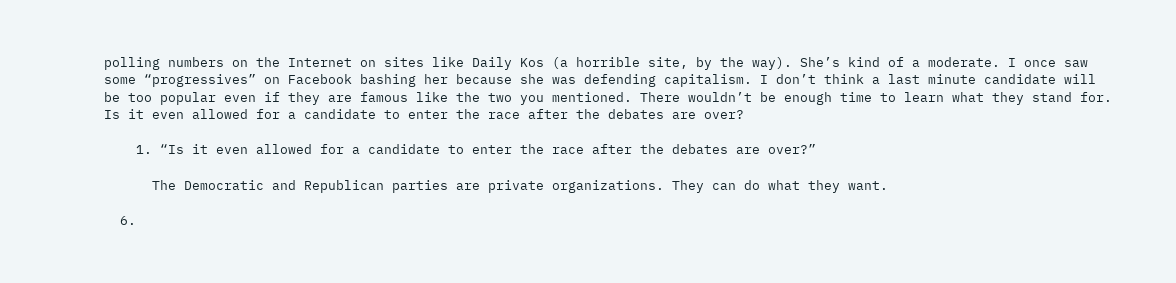polling numbers on the Internet on sites like Daily Kos (a horrible site, by the way). She’s kind of a moderate. I once saw some “progressives” on Facebook bashing her because she was defending capitalism. I don’t think a last minute candidate will be too popular even if they are famous like the two you mentioned. There wouldn’t be enough time to learn what they stand for. Is it even allowed for a candidate to enter the race after the debates are over?

    1. “Is it even allowed for a candidate to enter the race after the debates are over?”

      The Democratic and Republican parties are private organizations. They can do what they want.

  6.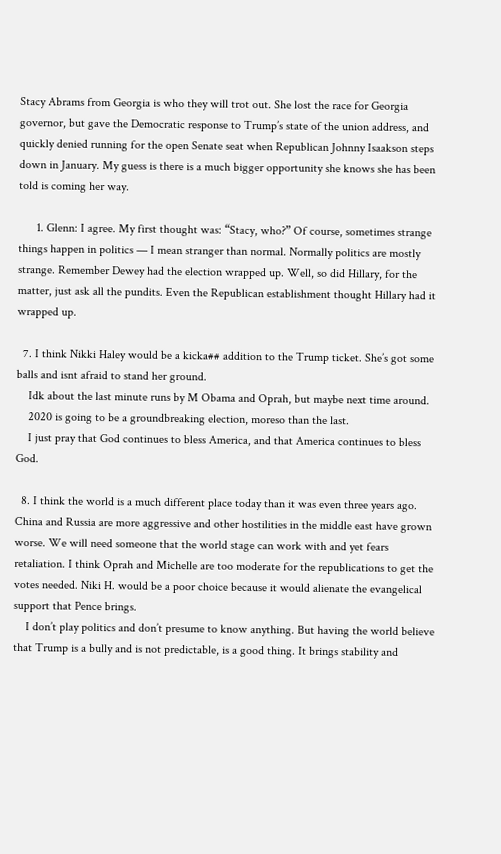Stacy Abrams from Georgia is who they will trot out. She lost the race for Georgia governor, but gave the Democratic response to Trump’s state of the union address, and quickly denied running for the open Senate seat when Republican Johnny Isaakson steps down in January. My guess is there is a much bigger opportunity she knows she has been told is coming her way.

      1. Glenn: I agree. My first thought was: “Stacy, who?” Of course, sometimes strange things happen in politics — I mean stranger than normal. Normally politics are mostly strange. Remember Dewey had the election wrapped up. Well, so did Hillary, for the matter, just ask all the pundits. Even the Republican establishment thought Hillary had it wrapped up.

  7. I think Nikki Haley would be a kicka## addition to the Trump ticket. She’s got some balls and isnt afraid to stand her ground.
    Idk about the last minute runs by M Obama and Oprah, but maybe next time around.
    2020 is going to be a groundbreaking election, moreso than the last.
    I just pray that God continues to bless America, and that America continues to bless God.

  8. I think the world is a much different place today than it was even three years ago. China and Russia are more aggressive and other hostilities in the middle east have grown worse. We will need someone that the world stage can work with and yet fears retaliation. I think Oprah and Michelle are too moderate for the republications to get the votes needed. Niki H. would be a poor choice because it would alienate the evangelical support that Pence brings.
    I don’t play politics and don’t presume to know anything. But having the world believe that Trump is a bully and is not predictable, is a good thing. It brings stability and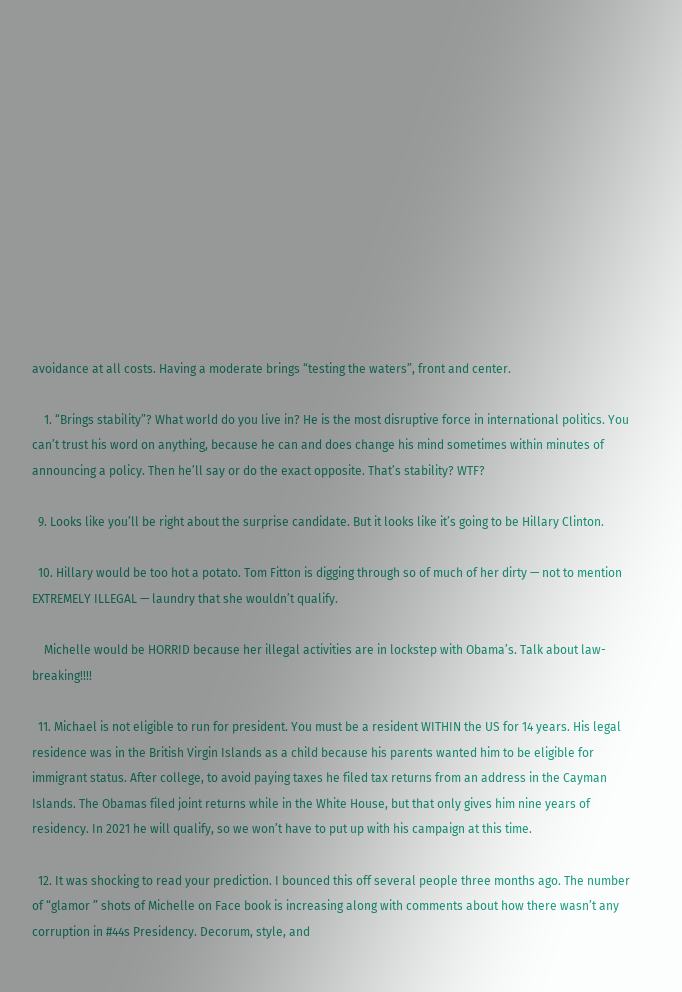avoidance at all costs. Having a moderate brings “testing the waters”, front and center.

    1. “Brings stability”? What world do you live in? He is the most disruptive force in international politics. You can’t trust his word on anything, because he can and does change his mind sometimes within minutes of announcing a policy. Then he’ll say or do the exact opposite. That’s stability? WTF?

  9. Looks like you’ll be right about the surprise candidate. But it looks like it’s going to be Hillary Clinton.

  10. Hillary would be too hot a potato. Tom Fitton is digging through so of much of her dirty — not to mention EXTREMELY ILLEGAL — laundry that she wouldn’t qualify.

    Michelle would be HORRID because her illegal activities are in lockstep with Obama’s. Talk about law-breaking!!!!

  11. Michael is not eligible to run for president. You must be a resident WITHIN the US for 14 years. His legal residence was in the British Virgin Islands as a child because his parents wanted him to be eligible for immigrant status. After college, to avoid paying taxes he filed tax returns from an address in the Cayman Islands. The Obamas filed joint returns while in the White House, but that only gives him nine years of residency. In 2021 he will qualify, so we won’t have to put up with his campaign at this time.

  12. It was shocking to read your prediction. I bounced this off several people three months ago. The number of “glamor ” shots of Michelle on Face book is increasing along with comments about how there wasn’t any corruption in #44s Presidency. Decorum, style, and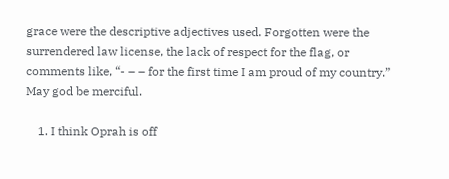grace were the descriptive adjectives used. Forgotten were the surrendered law license, the lack of respect for the flag, or comments like, “- – – for the first time I am proud of my country.” May god be merciful.

    1. I think Oprah is off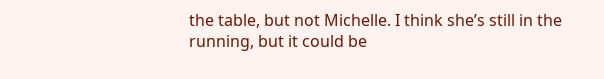the table, but not Michelle. I think she’s still in the running, but it could be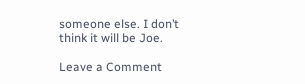someone else. I don’t think it will be Joe.

Leave a Comment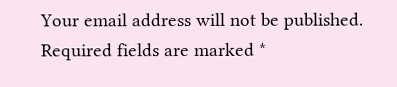Your email address will not be published. Required fields are marked *